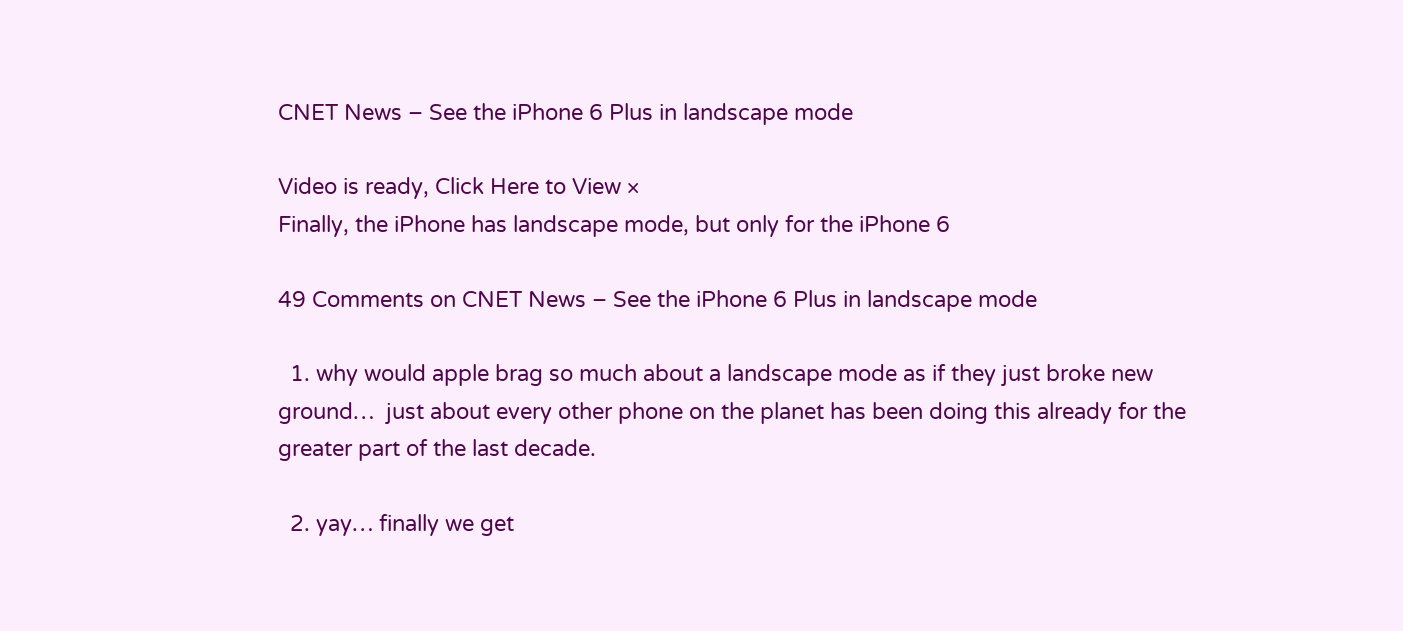CNET News – See the iPhone 6 Plus in landscape mode

Video is ready, Click Here to View ×
Finally, the iPhone has landscape mode, but only for the iPhone 6

49 Comments on CNET News – See the iPhone 6 Plus in landscape mode

  1. why would apple brag so much about a landscape mode as if they just broke new ground…  just about every other phone on the planet has been doing this already for the greater part of the last decade.

  2. yay… finally we get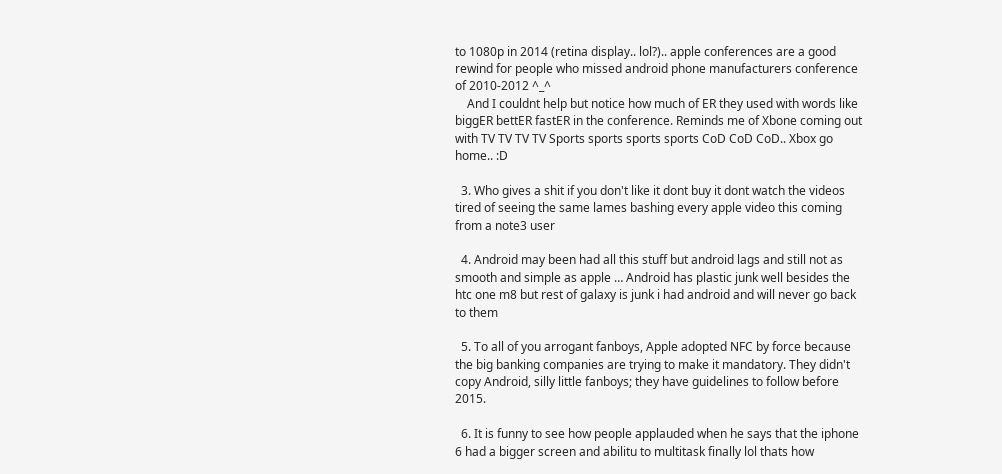to 1080p in 2014 (retina display.. lol?).. apple conferences are a good rewind for people who missed android phone manufacturers conference of 2010-2012 ^_^
    And I couldnt help but notice how much of ER they used with words like biggER bettER fastER in the conference. Reminds me of Xbone coming out with TV TV TV TV Sports sports sports sports CoD CoD CoD.. Xbox go home.. :D

  3. Who gives a shit if you don't like it dont buy it dont watch the videos tired of seeing the same lames bashing every apple video this coming from a note3 user

  4. Android may been had all this stuff but android lags and still not as smooth and simple as apple … Android has plastic junk well besides the htc one m8 but rest of galaxy is junk i had android and will never go back to them

  5. To all of you arrogant fanboys, Apple adopted NFC by force because the big banking companies are trying to make it mandatory. They didn't copy Android, silly little fanboys; they have guidelines to follow before 2015.

  6. It is funny to see how people applauded when he says that the iphone 6 had a bigger screen and abilitu to multitask finally lol thats how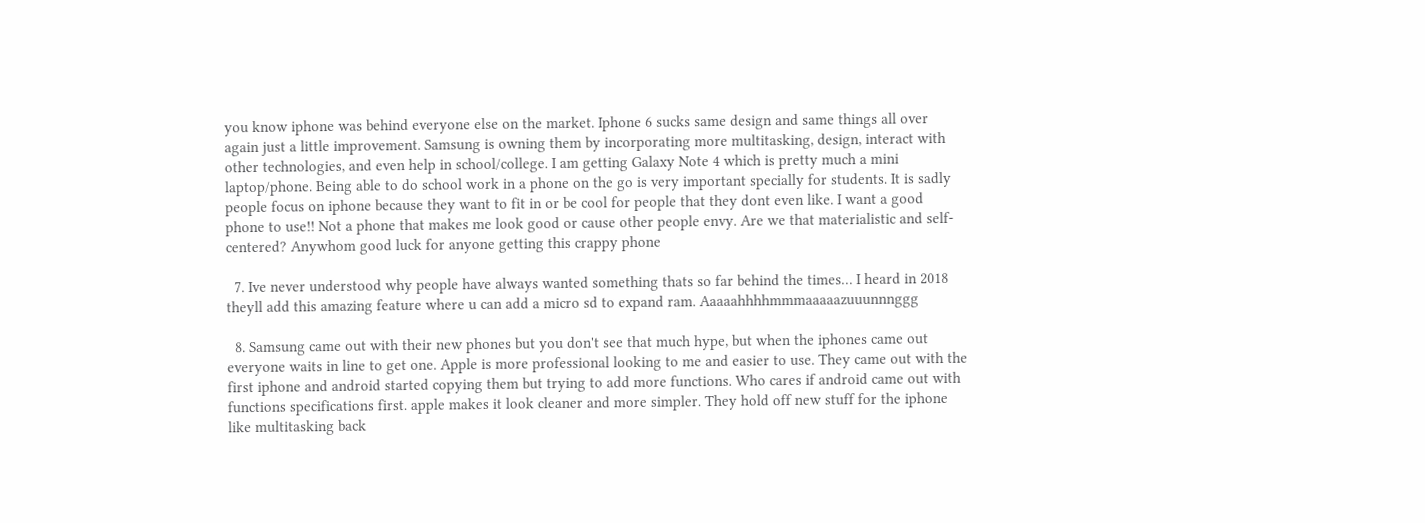you know iphone was behind everyone else on the market. Iphone 6 sucks same design and same things all over again just a little improvement. Samsung is owning them by incorporating more multitasking, design, interact with other technologies, and even help in school/college. I am getting Galaxy Note 4 which is pretty much a mini laptop/phone. Being able to do school work in a phone on the go is very important specially for students. It is sadly people focus on iphone because they want to fit in or be cool for people that they dont even like. I want a good phone to use!! Not a phone that makes me look good or cause other people envy. Are we that materialistic and self-centered? Anywhom good luck for anyone getting this crappy phone

  7. Ive never understood why people have always wanted something thats so far behind the times… I heard in 2018 theyll add this amazing feature where u can add a micro sd to expand ram. Aaaaahhhhmmmaaaaazuuunnnggg

  8. Samsung came out with their new phones but you don't see that much hype, but when the iphones came out everyone waits in line to get one. Apple is more professional looking to me and easier to use. They came out with the first iphone and android started copying them but trying to add more functions. Who cares if android came out with functions specifications first. apple makes it look cleaner and more simpler. They hold off new stuff for the iphone like multitasking back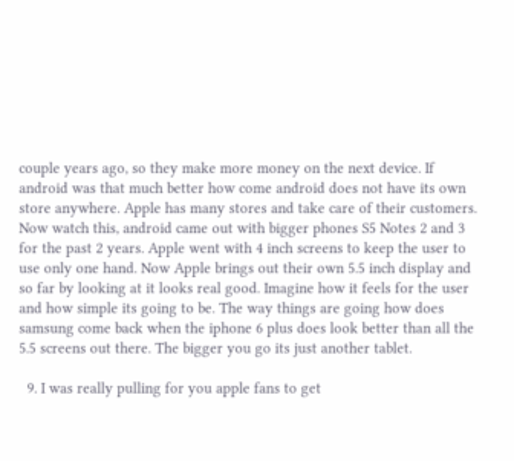couple years ago, so they make more money on the next device. If android was that much better how come android does not have its own store anywhere. Apple has many stores and take care of their customers. Now watch this, android came out with bigger phones S5 Notes 2 and 3 for the past 2 years. Apple went with 4 inch screens to keep the user to use only one hand. Now Apple brings out their own 5.5 inch display and so far by looking at it looks real good. Imagine how it feels for the user and how simple its going to be. The way things are going how does samsung come back when the iphone 6 plus does look better than all the 5.5 screens out there. The bigger you go its just another tablet.

  9. I was really pulling for you apple fans to get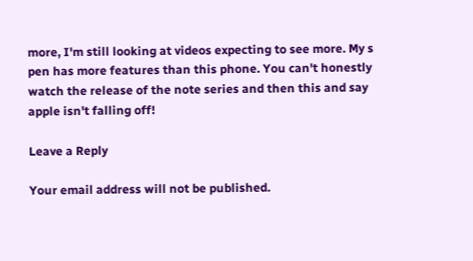more, I'm still looking at videos expecting to see more. My s pen has more features than this phone. You can't honestly watch the release of the note series and then this and say apple isn't falling off!

Leave a Reply

Your email address will not be published.